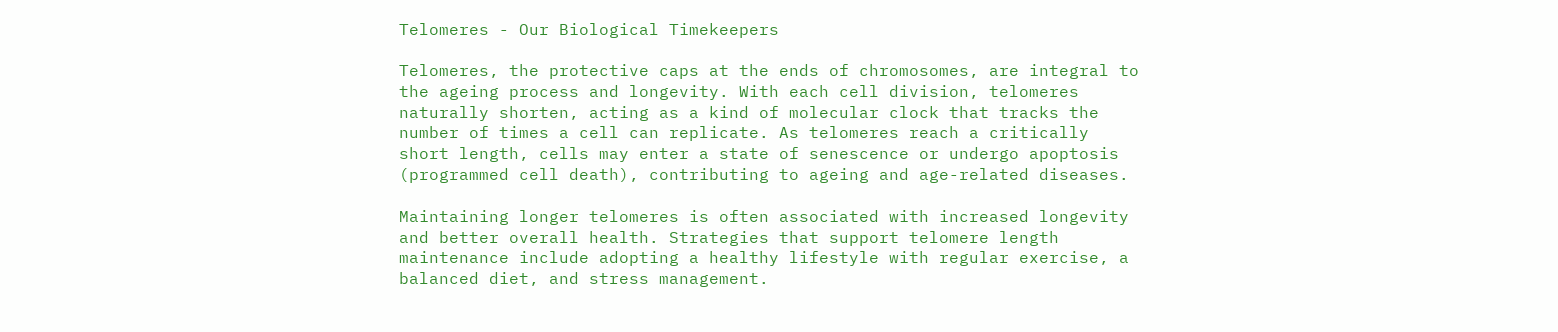Telomeres - Our Biological Timekeepers

Telomeres, the protective caps at the ends of chromosomes, are integral to the ageing process and longevity. With each cell division, telomeres naturally shorten, acting as a kind of molecular clock that tracks the number of times a cell can replicate. As telomeres reach a critically short length, cells may enter a state of senescence or undergo apoptosis (programmed cell death), contributing to ageing and age-related diseases.

Maintaining longer telomeres is often associated with increased longevity and better overall health. Strategies that support telomere length maintenance include adopting a healthy lifestyle with regular exercise, a balanced diet, and stress management.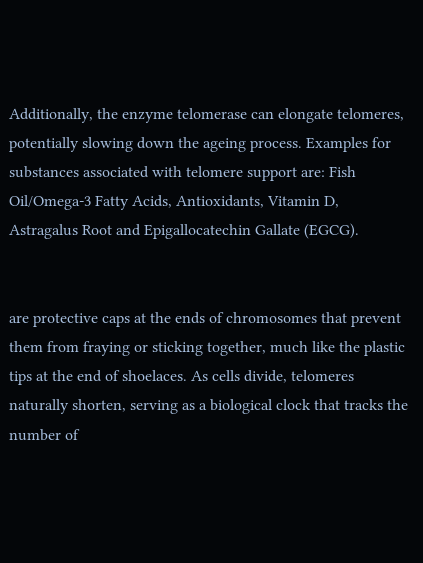Additionally, the enzyme telomerase can elongate telomeres, potentially slowing down the ageing process. Examples for substances associated with telomere support are: Fish Oil/Omega-3 Fatty Acids, Antioxidants, Vitamin D, Astragalus Root and Epigallocatechin Gallate (EGCG).


are protective caps at the ends of chromosomes that prevent them from fraying or sticking together, much like the plastic tips at the end of shoelaces. As cells divide, telomeres naturally shorten, serving as a biological clock that tracks the number of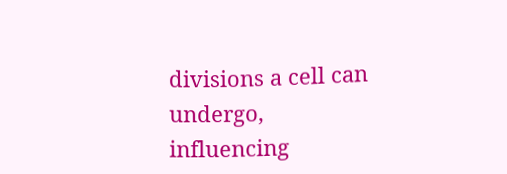divisions a cell can undergo, influencing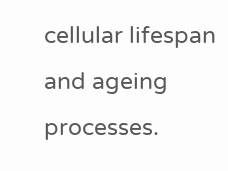cellular lifespan and ageing processes.